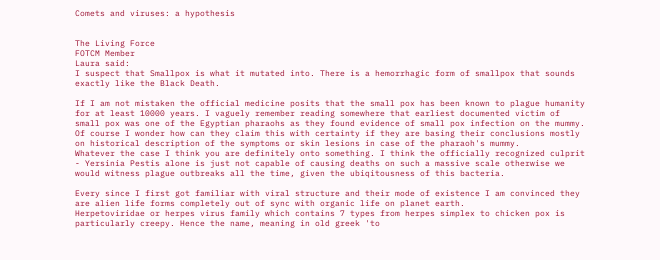Comets and viruses: a hypothesis


The Living Force
FOTCM Member
Laura said:
I suspect that Smallpox is what it mutated into. There is a hemorrhagic form of smallpox that sounds exactly like the Black Death.

If I am not mistaken the official medicine posits that the small pox has been known to plague humanity for at least 10000 years. I vaguely remember reading somewhere that earliest documented victim of small pox was one of the Egyptian pharaohs as they found evidence of small pox infection on the mummy.
Of course I wonder how can they claim this with certainty if they are basing their conclusions mostly on historical description of the symptoms or skin lesions in case of the pharaoh's mummy.
Whatever the case I think you are definitely onto something. I think the officially recognized culprit - Yersinia Pestis alone is just not capable of causing deaths on such a massive scale otherwise we would witness plague outbreaks all the time, given the ubiqitousness of this bacteria.

Every since I first got familiar with viral structure and their mode of existence I am convinced they are alien life forms completely out of sync with organic life on planet earth.
Herpetoviridae or herpes virus family which contains 7 types from herpes simplex to chicken pox is particularly creepy. Hence the name, meaning in old greek 'to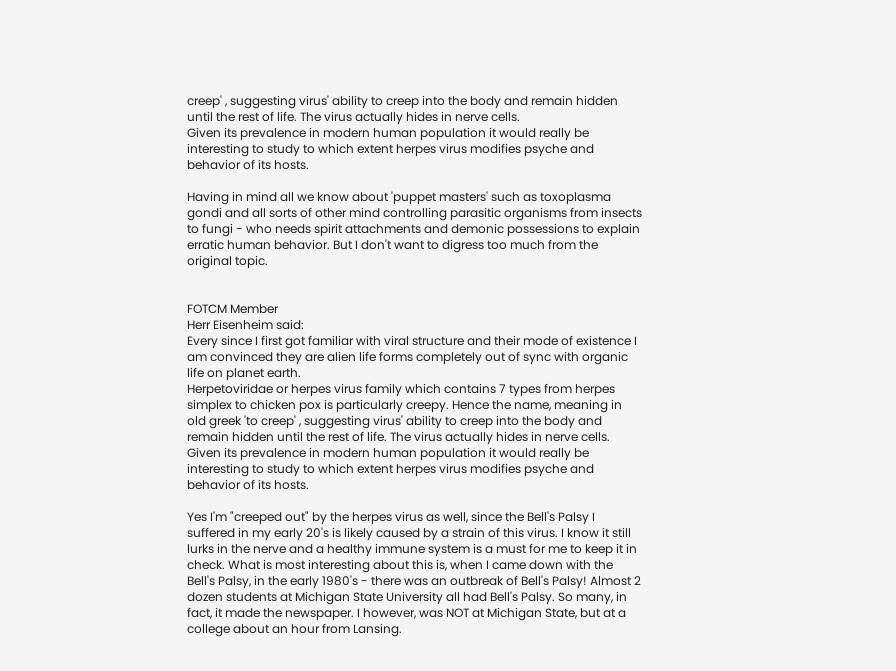creep' , suggesting virus' ability to creep into the body and remain hidden until the rest of life. The virus actually hides in nerve cells.
Given its prevalence in modern human population it would really be interesting to study to which extent herpes virus modifies psyche and behavior of its hosts.

Having in mind all we know about 'puppet masters' such as toxoplasma gondi and all sorts of other mind controlling parasitic organisms from insects to fungi - who needs spirit attachments and demonic possessions to explain erratic human behavior. But I don't want to digress too much from the original topic.


FOTCM Member
Herr Eisenheim said:
Every since I first got familiar with viral structure and their mode of existence I am convinced they are alien life forms completely out of sync with organic life on planet earth.
Herpetoviridae or herpes virus family which contains 7 types from herpes simplex to chicken pox is particularly creepy. Hence the name, meaning in old greek 'to creep' , suggesting virus' ability to creep into the body and remain hidden until the rest of life. The virus actually hides in nerve cells.
Given its prevalence in modern human population it would really be interesting to study to which extent herpes virus modifies psyche and behavior of its hosts.

Yes I'm "creeped out" by the herpes virus as well, since the Bell's Palsy I suffered in my early 20's is likely caused by a strain of this virus. I know it still lurks in the nerve and a healthy immune system is a must for me to keep it in check. What is most interesting about this is, when I came down with the Bell's Palsy, in the early 1980's - there was an outbreak of Bell's Palsy! Almost 2 dozen students at Michigan State University all had Bell's Palsy. So many, in fact, it made the newspaper. I however, was NOT at Michigan State, but at a college about an hour from Lansing.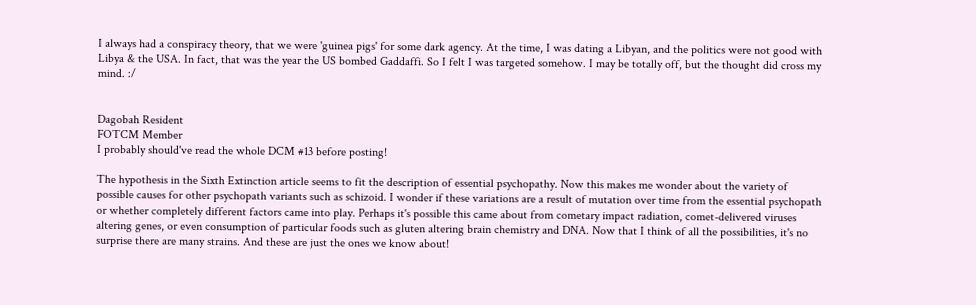I always had a conspiracy theory, that we were 'guinea pigs' for some dark agency. At the time, I was dating a Libyan, and the politics were not good with Libya & the USA. In fact, that was the year the US bombed Gaddaffi. So I felt I was targeted somehow. I may be totally off, but the thought did cross my mind. :/


Dagobah Resident
FOTCM Member
I probably should've read the whole DCM #13 before posting!

The hypothesis in the Sixth Extinction article seems to fit the description of essential psychopathy. Now this makes me wonder about the variety of possible causes for other psychopath variants such as schizoid. I wonder if these variations are a result of mutation over time from the essential psychopath or whether completely different factors came into play. Perhaps it's possible this came about from cometary impact radiation, comet-delivered viruses altering genes, or even consumption of particular foods such as gluten altering brain chemistry and DNA. Now that I think of all the possibilities, it's no surprise there are many strains. And these are just the ones we know about!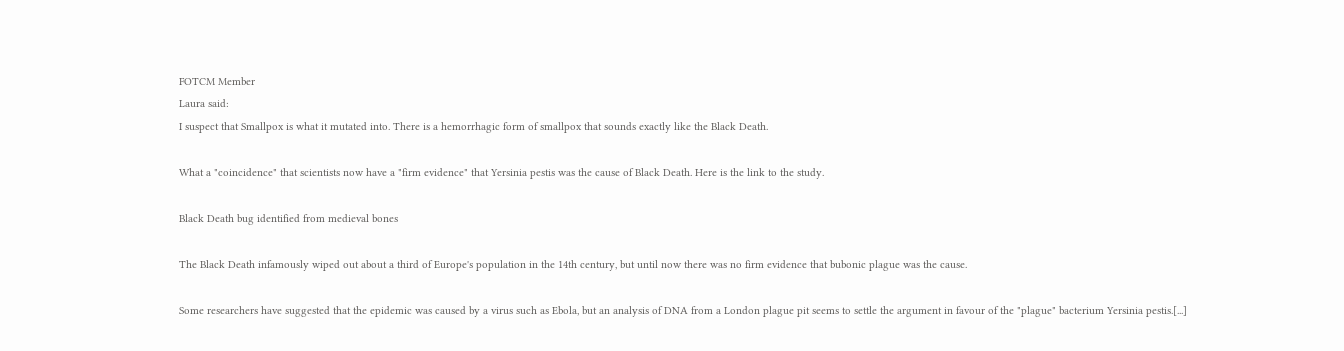FOTCM Member
Laura said:
I suspect that Smallpox is what it mutated into. There is a hemorrhagic form of smallpox that sounds exactly like the Black Death.

What a "coincidence" that scientists now have a "firm evidence" that Yersinia pestis was the cause of Black Death. Here is the link to the study.

Black Death bug identified from medieval bones

The Black Death infamously wiped out about a third of Europe's population in the 14th century, but until now there was no firm evidence that bubonic plague was the cause.

Some researchers have suggested that the epidemic was caused by a virus such as Ebola, but an analysis of DNA from a London plague pit seems to settle the argument in favour of the "plague" bacterium Yersinia pestis.[...]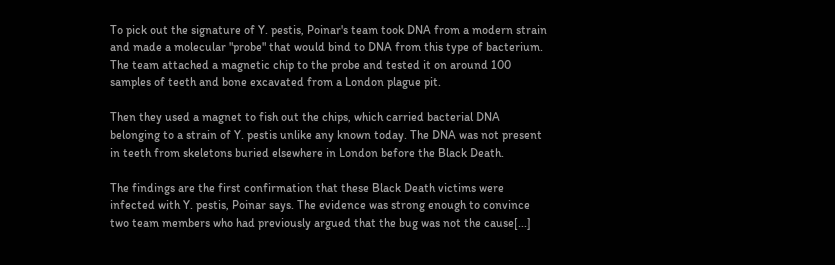To pick out the signature of Y. pestis, Poinar's team took DNA from a modern strain and made a molecular "probe" that would bind to DNA from this type of bacterium. The team attached a magnetic chip to the probe and tested it on around 100 samples of teeth and bone excavated from a London plague pit.

Then they used a magnet to fish out the chips, which carried bacterial DNA belonging to a strain of Y. pestis unlike any known today. The DNA was not present in teeth from skeletons buried elsewhere in London before the Black Death.

The findings are the first confirmation that these Black Death victims were infected with Y. pestis, Poinar says. The evidence was strong enough to convince two team members who had previously argued that the bug was not the cause[...]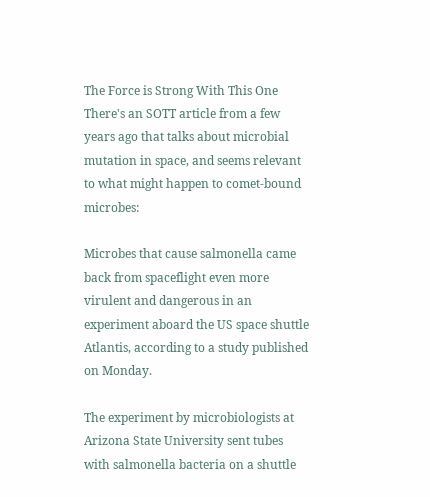The Force is Strong With This One
There's an SOTT article from a few years ago that talks about microbial mutation in space, and seems relevant to what might happen to comet-bound microbes:

Microbes that cause salmonella came back from spaceflight even more virulent and dangerous in an experiment aboard the US space shuttle Atlantis, according to a study published on Monday.

The experiment by microbiologists at Arizona State University sent tubes with salmonella bacteria on a shuttle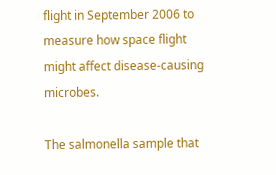flight in September 2006 to measure how space flight might affect disease-causing microbes.

The salmonella sample that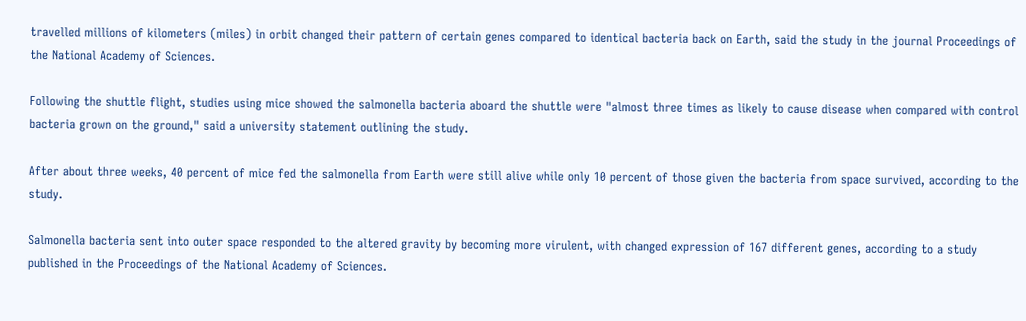travelled millions of kilometers (miles) in orbit changed their pattern of certain genes compared to identical bacteria back on Earth, said the study in the journal Proceedings of the National Academy of Sciences.

Following the shuttle flight, studies using mice showed the salmonella bacteria aboard the shuttle were "almost three times as likely to cause disease when compared with control bacteria grown on the ground," said a university statement outlining the study.

After about three weeks, 40 percent of mice fed the salmonella from Earth were still alive while only 10 percent of those given the bacteria from space survived, according to the study.

Salmonella bacteria sent into outer space responded to the altered gravity by becoming more virulent, with changed expression of 167 different genes, according to a study published in the Proceedings of the National Academy of Sciences.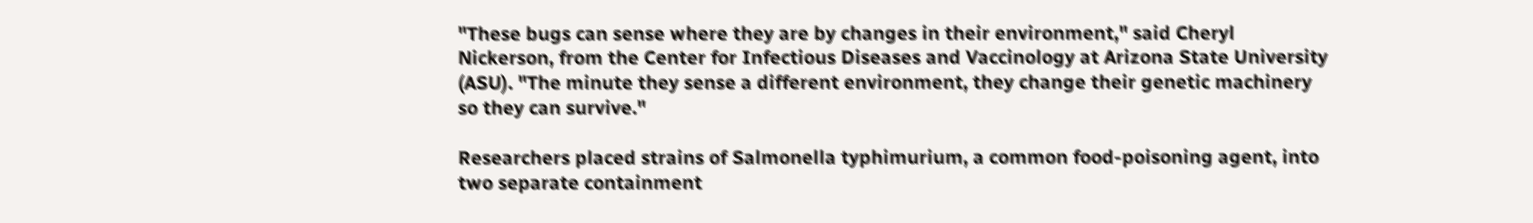"These bugs can sense where they are by changes in their environment," said Cheryl Nickerson, from the Center for Infectious Diseases and Vaccinology at Arizona State University (ASU). "The minute they sense a different environment, they change their genetic machinery so they can survive."

Researchers placed strains of Salmonella typhimurium, a common food-poisoning agent, into two separate containment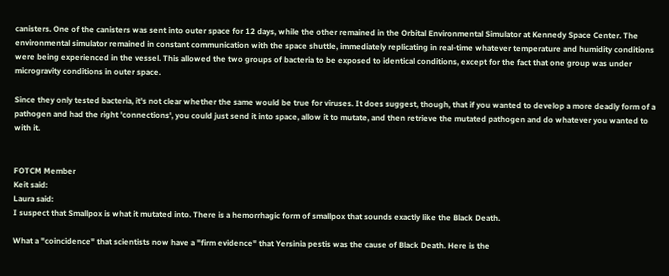canisters. One of the canisters was sent into outer space for 12 days, while the other remained in the Orbital Environmental Simulator at Kennedy Space Center. The environmental simulator remained in constant communication with the space shuttle, immediately replicating in real-time whatever temperature and humidity conditions were being experienced in the vessel. This allowed the two groups of bacteria to be exposed to identical conditions, except for the fact that one group was under microgravity conditions in outer space.

Since they only tested bacteria, it's not clear whether the same would be true for viruses. It does suggest, though, that if you wanted to develop a more deadly form of a pathogen and had the right 'connections', you could just send it into space, allow it to mutate, and then retrieve the mutated pathogen and do whatever you wanted to with it.


FOTCM Member
Keit said:
Laura said:
I suspect that Smallpox is what it mutated into. There is a hemorrhagic form of smallpox that sounds exactly like the Black Death.

What a "coincidence" that scientists now have a "firm evidence" that Yersinia pestis was the cause of Black Death. Here is the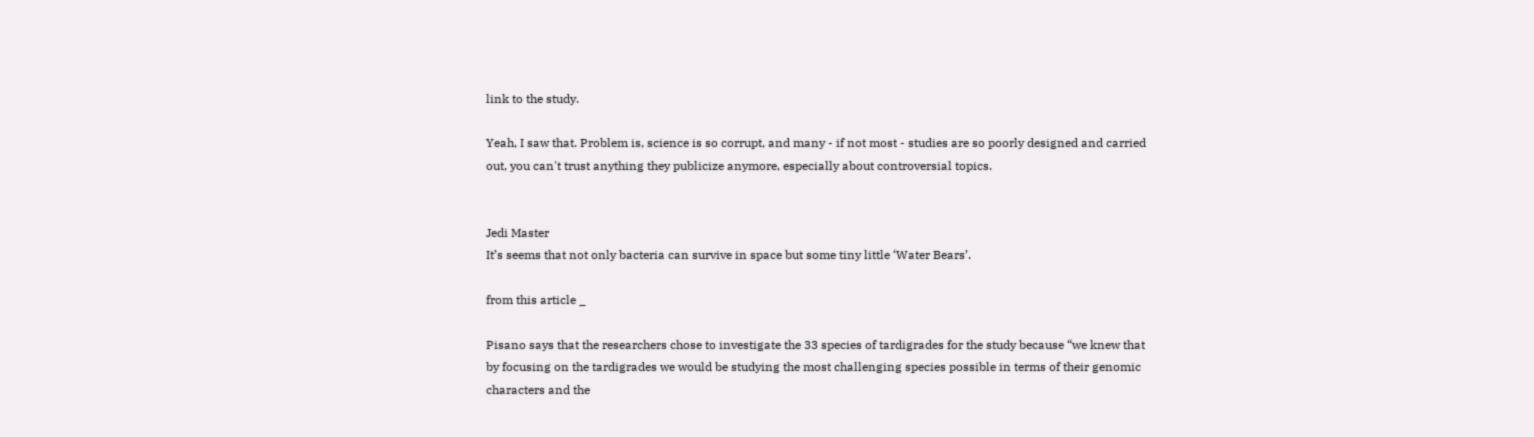link to the study.

Yeah, I saw that. Problem is, science is so corrupt, and many - if not most - studies are so poorly designed and carried out, you can't trust anything they publicize anymore, especially about controversial topics.


Jedi Master
It’s seems that not only bacteria can survive in space but some tiny little ‘Water Bears’.

from this article _

Pisano says that the researchers chose to investigate the 33 species of tardigrades for the study because “we knew that by focusing on the tardigrades we would be studying the most challenging species possible in terms of their genomic characters and the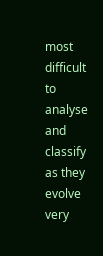most difficult to analyse and classify as they evolve very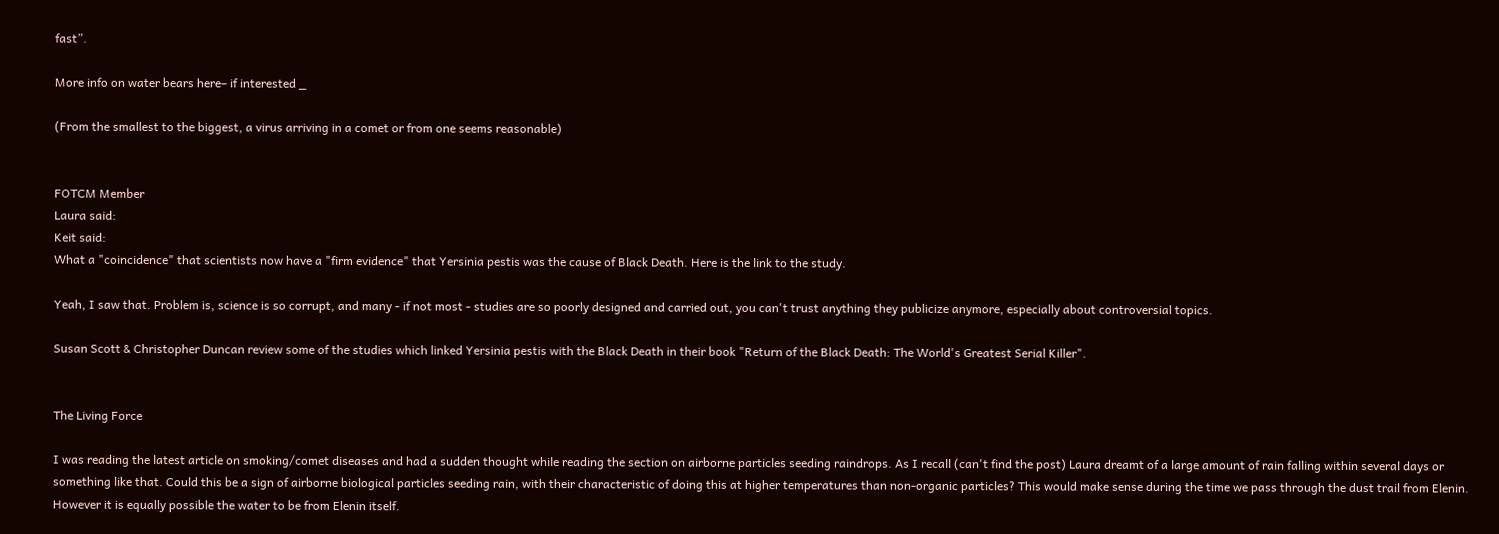fast”.

More info on water bears here– if interested _

(From the smallest to the biggest, a virus arriving in a comet or from one seems reasonable)


FOTCM Member
Laura said:
Keit said:
What a "coincidence" that scientists now have a "firm evidence" that Yersinia pestis was the cause of Black Death. Here is the link to the study.

Yeah, I saw that. Problem is, science is so corrupt, and many - if not most - studies are so poorly designed and carried out, you can't trust anything they publicize anymore, especially about controversial topics.

Susan Scott & Christopher Duncan review some of the studies which linked Yersinia pestis with the Black Death in their book "Return of the Black Death: The World's Greatest Serial Killer".


The Living Force

I was reading the latest article on smoking/comet diseases and had a sudden thought while reading the section on airborne particles seeding raindrops. As I recall (can't find the post) Laura dreamt of a large amount of rain falling within several days or something like that. Could this be a sign of airborne biological particles seeding rain, with their characteristic of doing this at higher temperatures than non-organic particles? This would make sense during the time we pass through the dust trail from Elenin. However it is equally possible the water to be from Elenin itself.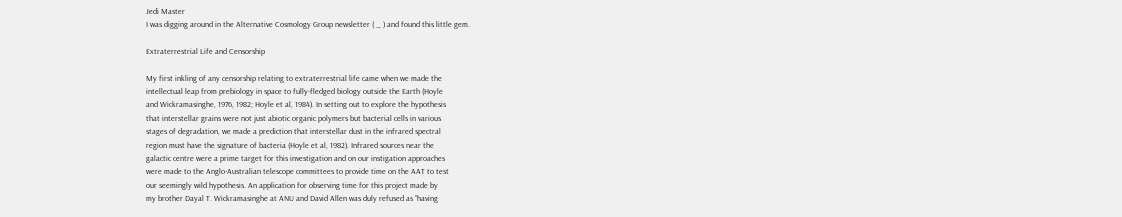Jedi Master
I was digging around in the Alternative Cosmology Group newsletter ( _ ) and found this little gem.

Extraterrestrial Life and Censorship

My first inkling of any censorship relating to extraterrestrial life came when we made the
intellectual leap from prebiology in space to fully-fledged biology outside the Earth (Hoyle
and Wickramasinghe, 1976, 1982; Hoyle et al, 1984). In setting out to explore the hypothesis
that interstellar grains were not just abiotic organic polymers but bacterial cells in various
stages of degradation, we made a prediction that interstellar dust in the infrared spectral
region must have the signature of bacteria (Hoyle et al, 1982). Infrared sources near the
galactic centre were a prime target for this investigation and on our instigation approaches
were made to the Anglo-Australian telescope committees to provide time on the AAT to test
our seemingly wild hypothesis. An application for observing time for this project made by
my brother Dayal T. Wickramasinghe at ANU and David Allen was duly refused as “having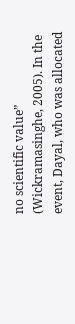no scientific value” (Wickramasinghe, 2005). In the event, Dayal, who was allocated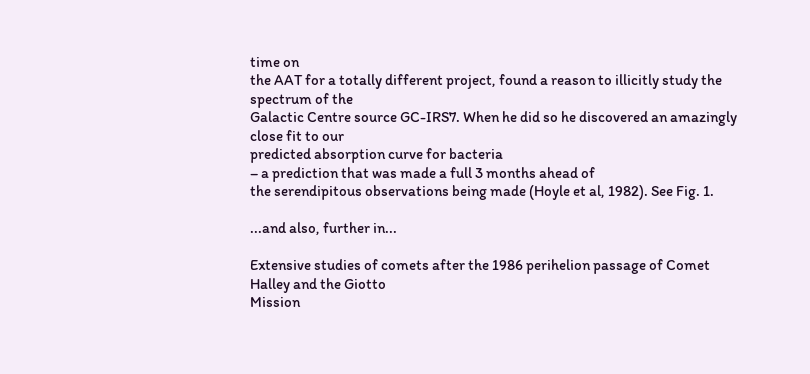time on
the AAT for a totally different project, found a reason to illicitly study the spectrum of the
Galactic Centre source GC-IRS7. When he did so he discovered an amazingly close fit to our
predicted absorption curve for bacteria
– a prediction that was made a full 3 months ahead of
the serendipitous observations being made (Hoyle et al, 1982). See Fig. 1.

...and also, further in...

Extensive studies of comets after the 1986 perihelion passage of Comet Halley and the Giotto
Mission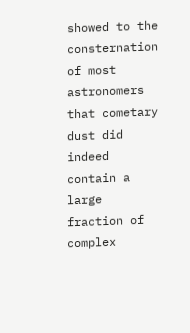showed to the consternation of most astronomers that cometary dust did indeed
contain a large fraction of complex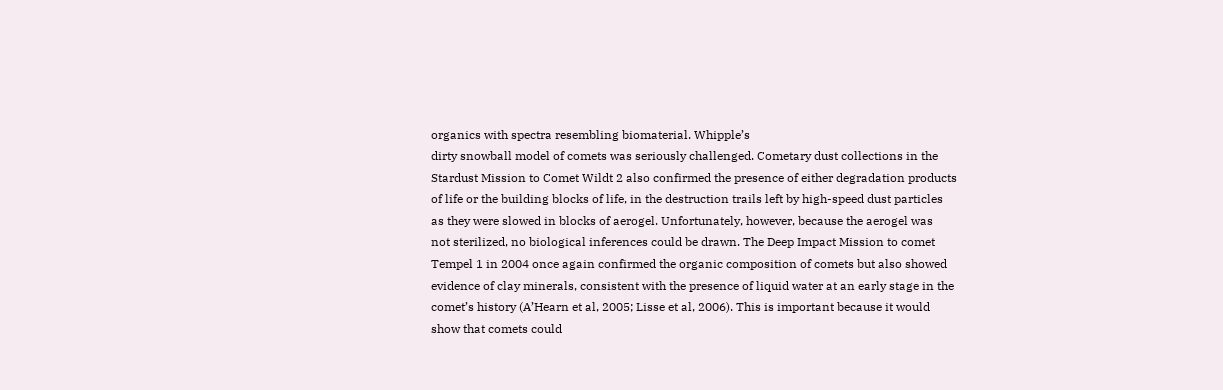organics with spectra resembling biomaterial. Whipple’s
dirty snowball model of comets was seriously challenged. Cometary dust collections in the
Stardust Mission to Comet Wildt 2 also confirmed the presence of either degradation products
of life or the building blocks of life, in the destruction trails left by high-speed dust particles
as they were slowed in blocks of aerogel. Unfortunately, however, because the aerogel was
not sterilized, no biological inferences could be drawn. The Deep Impact Mission to comet
Tempel 1 in 2004 once again confirmed the organic composition of comets but also showed
evidence of clay minerals, consistent with the presence of liquid water at an early stage in the
comet’s history (A’Hearn et al, 2005; Lisse et al, 2006). This is important because it would
show that comets could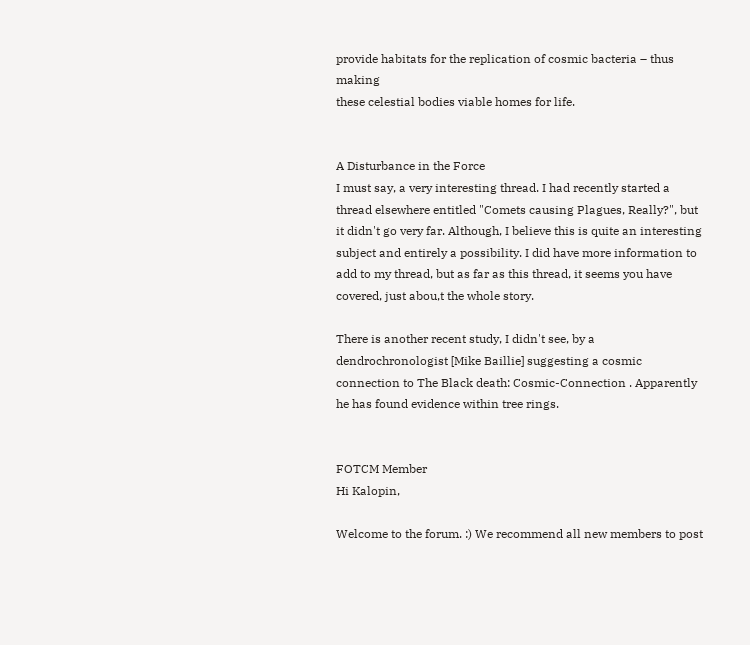provide habitats for the replication of cosmic bacteria – thus making
these celestial bodies viable homes for life.


A Disturbance in the Force
I must say, a very interesting thread. I had recently started a thread elsewhere entitled "Comets causing Plagues, Really?", but it didn't go very far. Although, I believe this is quite an interesting subject and entirely a possibility. I did have more information to add to my thread, but as far as this thread, it seems you have covered, just abou,t the whole story.

There is another recent study, I didn't see, by a dendrochronologist [Mike Baillie] suggesting a cosmic connection to The Black death: Cosmic-Connection . Apparently he has found evidence within tree rings.


FOTCM Member
Hi Kalopin,

Welcome to the forum. :) We recommend all new members to post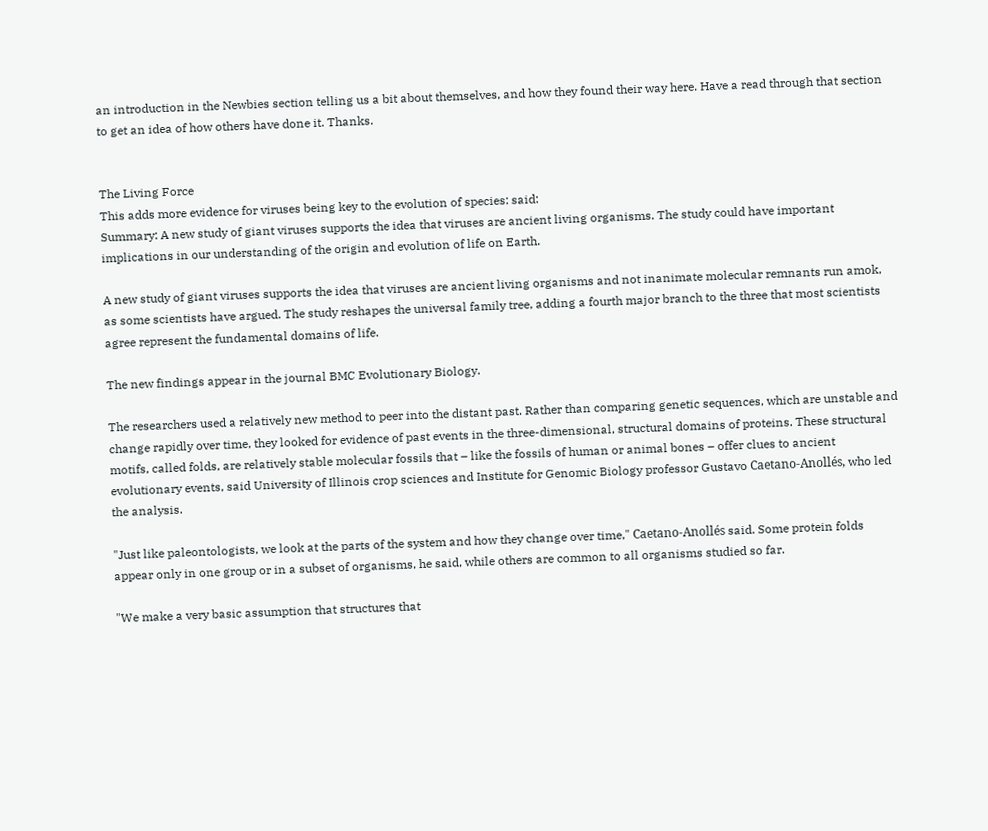an introduction in the Newbies section telling us a bit about themselves, and how they found their way here. Have a read through that section to get an idea of how others have done it. Thanks.


The Living Force
This adds more evidence for viruses being key to the evolution of species: said:
Summary: A new study of giant viruses supports the idea that viruses are ancient living organisms. The study could have important implications in our understanding of the origin and evolution of life on Earth.

A new study of giant viruses supports the idea that viruses are ancient living organisms and not inanimate molecular remnants run amok, as some scientists have argued. The study reshapes the universal family tree, adding a fourth major branch to the three that most scientists agree represent the fundamental domains of life.

The new findings appear in the journal BMC Evolutionary Biology.

The researchers used a relatively new method to peer into the distant past. Rather than comparing genetic sequences, which are unstable and change rapidly over time, they looked for evidence of past events in the three-dimensional, structural domains of proteins. These structural motifs, called folds, are relatively stable molecular fossils that – like the fossils of human or animal bones – offer clues to ancient evolutionary events, said University of Illinois crop sciences and Institute for Genomic Biology professor Gustavo Caetano-Anollés, who led the analysis.

"Just like paleontologists, we look at the parts of the system and how they change over time," Caetano-Anollés said. Some protein folds appear only in one group or in a subset of organisms, he said, while others are common to all organisms studied so far.

"We make a very basic assumption that structures that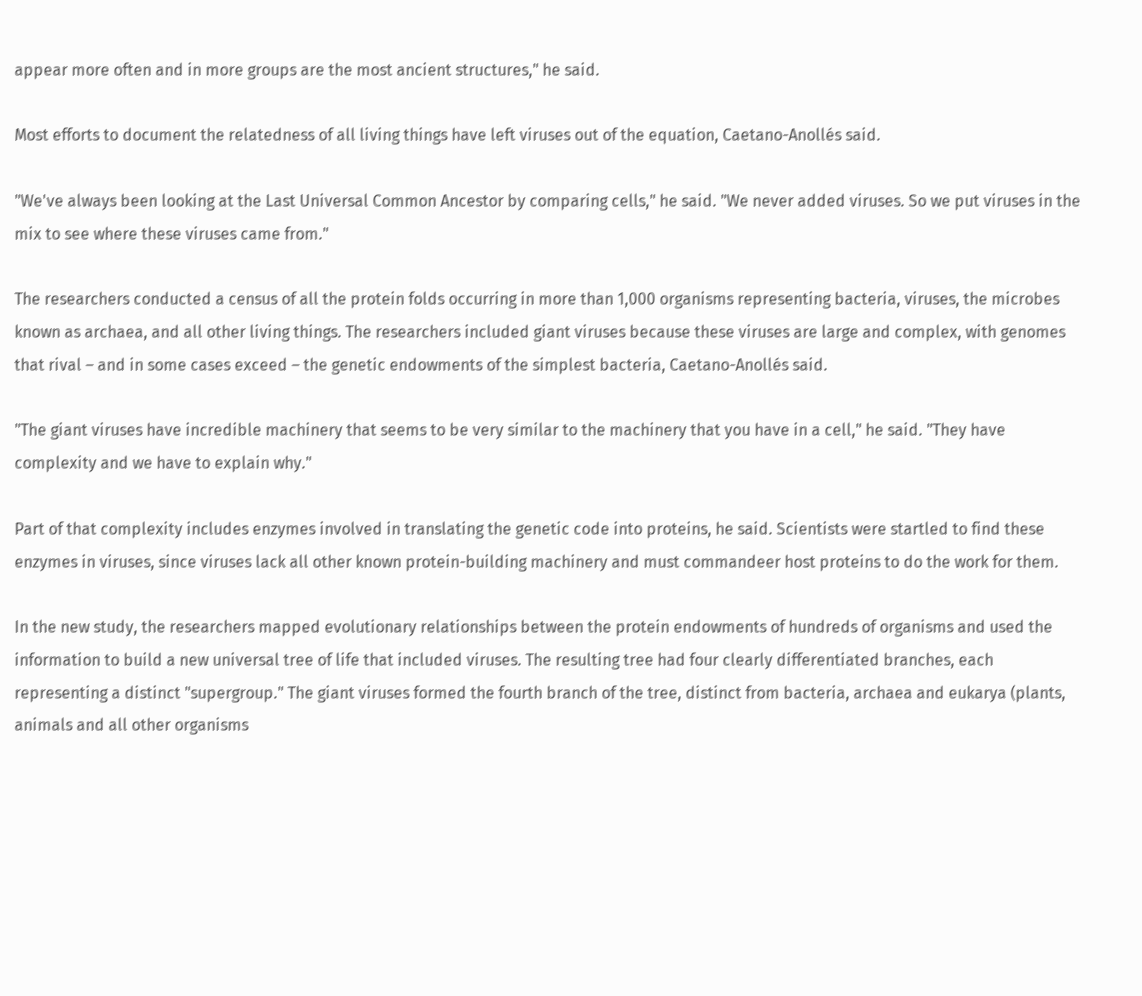appear more often and in more groups are the most ancient structures," he said.

Most efforts to document the relatedness of all living things have left viruses out of the equation, Caetano-Anollés said.

"We've always been looking at the Last Universal Common Ancestor by comparing cells," he said. "We never added viruses. So we put viruses in the mix to see where these viruses came from."

The researchers conducted a census of all the protein folds occurring in more than 1,000 organisms representing bacteria, viruses, the microbes known as archaea, and all other living things. The researchers included giant viruses because these viruses are large and complex, with genomes that rival – and in some cases exceed – the genetic endowments of the simplest bacteria, Caetano-Anollés said.

"The giant viruses have incredible machinery that seems to be very similar to the machinery that you have in a cell," he said. "They have complexity and we have to explain why."

Part of that complexity includes enzymes involved in translating the genetic code into proteins, he said. Scientists were startled to find these enzymes in viruses, since viruses lack all other known protein-building machinery and must commandeer host proteins to do the work for them.

In the new study, the researchers mapped evolutionary relationships between the protein endowments of hundreds of organisms and used the information to build a new universal tree of life that included viruses. The resulting tree had four clearly differentiated branches, each representing a distinct "supergroup." The giant viruses formed the fourth branch of the tree, distinct from bacteria, archaea and eukarya (plants, animals and all other organisms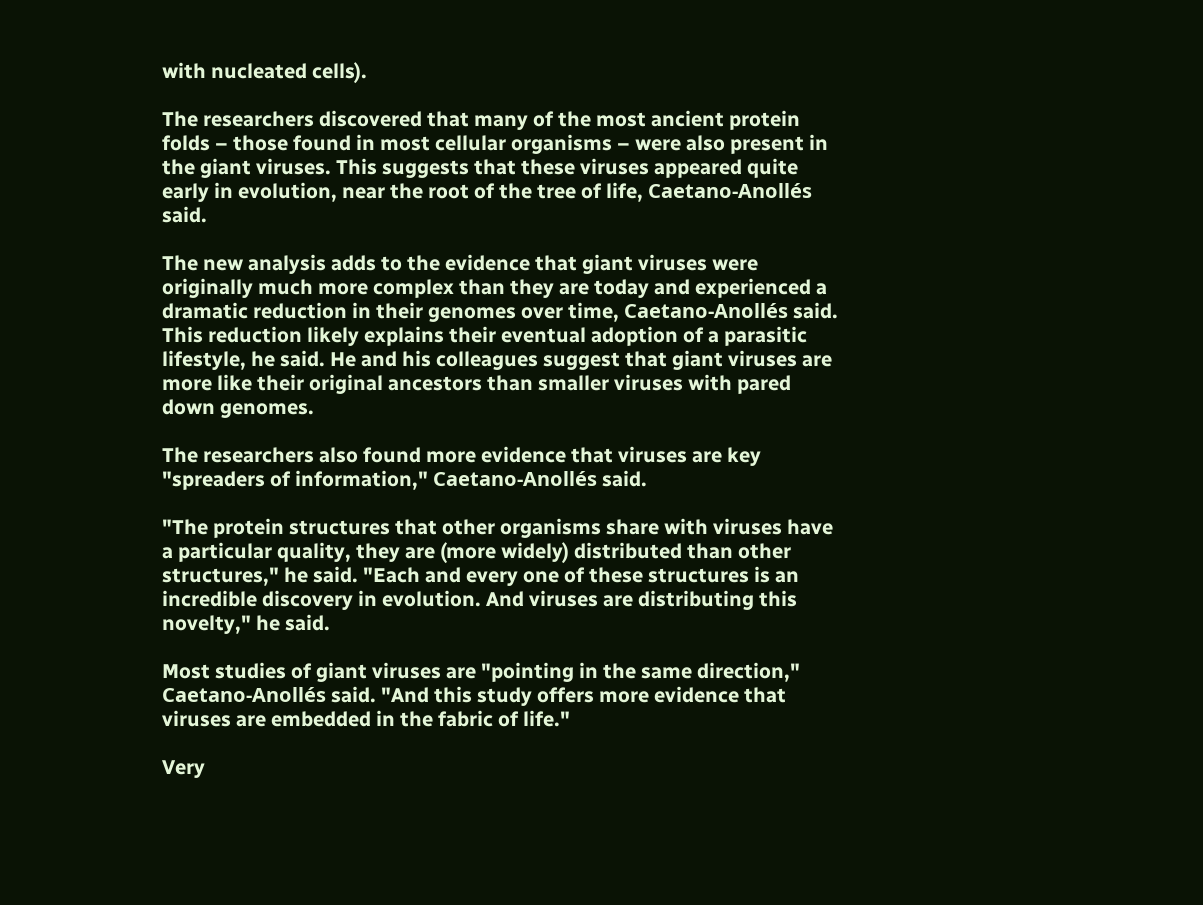with nucleated cells).

The researchers discovered that many of the most ancient protein folds – those found in most cellular organisms – were also present in the giant viruses. This suggests that these viruses appeared quite early in evolution, near the root of the tree of life, Caetano-Anollés said.

The new analysis adds to the evidence that giant viruses were originally much more complex than they are today and experienced a dramatic reduction in their genomes over time, Caetano-Anollés said. This reduction likely explains their eventual adoption of a parasitic lifestyle, he said. He and his colleagues suggest that giant viruses are more like their original ancestors than smaller viruses with pared down genomes.

The researchers also found more evidence that viruses are key "spreaders of information," Caetano-Anollés said.

"The protein structures that other organisms share with viruses have a particular quality, they are (more widely) distributed than other structures," he said. "Each and every one of these structures is an incredible discovery in evolution. And viruses are distributing this novelty," he said.

Most studies of giant viruses are "pointing in the same direction," Caetano-Anollés said. "And this study offers more evidence that viruses are embedded in the fabric of life."

Very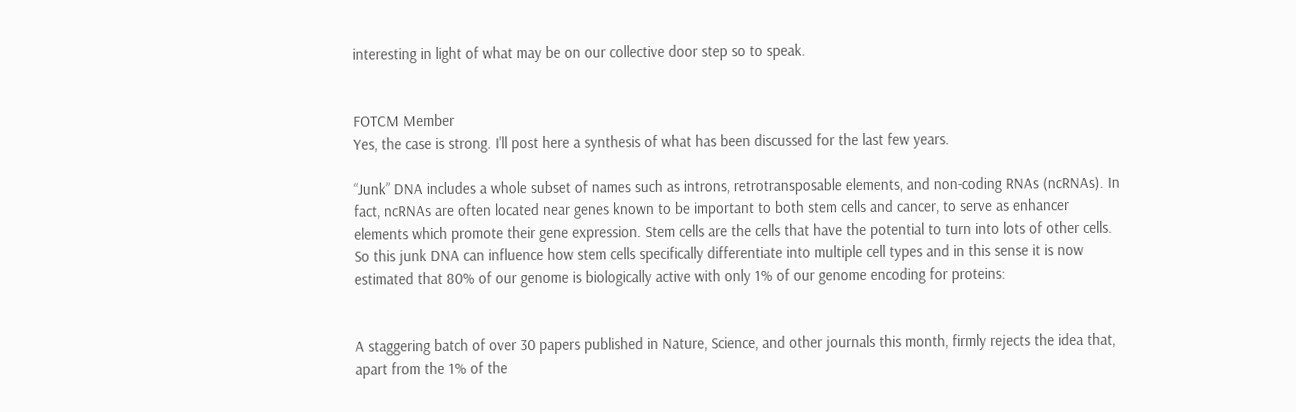interesting in light of what may be on our collective door step so to speak.


FOTCM Member
Yes, the case is strong. I'll post here a synthesis of what has been discussed for the last few years.

“Junk” DNA includes a whole subset of names such as introns, retrotransposable elements, and non-coding RNAs (ncRNAs). In fact, ncRNAs are often located near genes known to be important to both stem cells and cancer, to serve as enhancer elements which promote their gene expression. Stem cells are the cells that have the potential to turn into lots of other cells. So this junk DNA can influence how stem cells specifically differentiate into multiple cell types and in this sense it is now estimated that 80% of our genome is biologically active with only 1% of our genome encoding for proteins:


A staggering batch of over 30 papers published in Nature, Science, and other journals this month, firmly rejects the idea that, apart from the 1% of the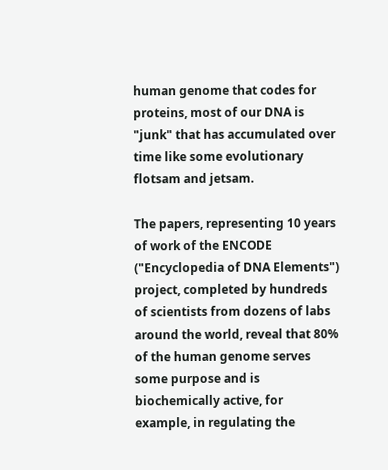human genome that codes for proteins, most of our DNA is "junk" that has accumulated over time like some evolutionary flotsam and jetsam.

The papers, representing 10 years of work of the ENCODE ("Encyclopedia of DNA Elements") project, completed by hundreds of scientists from dozens of labs around the world, reveal that 80% of the human genome serves some purpose and is biochemically active, for example, in regulating the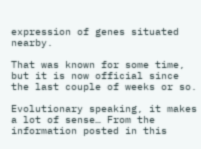expression of genes situated nearby.

That was known for some time, but it is now official since the last couple of weeks or so.

Evolutionary speaking, it makes a lot of sense… From the information posted in this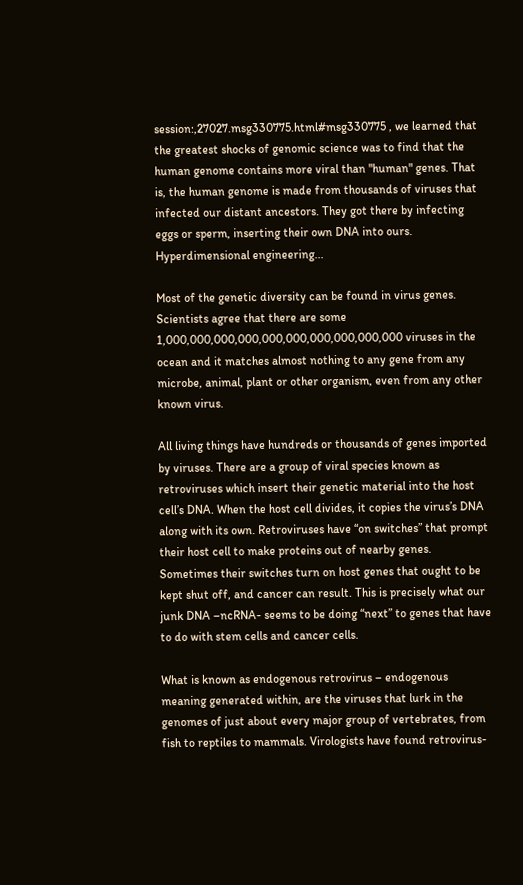session:,27027.msg330775.html#msg330775 , we learned that the greatest shocks of genomic science was to find that the human genome contains more viral than "human" genes. That is, the human genome is made from thousands of viruses that infected our distant ancestors. They got there by infecting eggs or sperm, inserting their own DNA into ours. Hyperdimensional engineering...

Most of the genetic diversity can be found in virus genes. Scientists agree that there are some 1,000,000,000,000,000,000,000,000,000,000 viruses in the ocean and it matches almost nothing to any gene from any microbe, animal, plant or other organism, even from any other known virus.

All living things have hundreds or thousands of genes imported by viruses. There are a group of viral species known as retroviruses which insert their genetic material into the host cell’s DNA. When the host cell divides, it copies the virus’s DNA along with its own. Retroviruses have “on switches” that prompt their host cell to make proteins out of nearby genes. Sometimes their switches turn on host genes that ought to be kept shut off, and cancer can result. This is precisely what our junk DNA –ncRNA- seems to be doing “next” to genes that have to do with stem cells and cancer cells.

What is known as endogenous retrovirus – endogenous meaning generated within, are the viruses that lurk in the genomes of just about every major group of vertebrates, from fish to reptiles to mammals. Virologists have found retrovirus-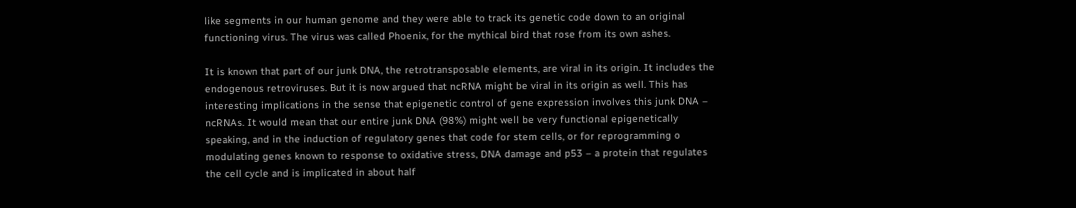like segments in our human genome and they were able to track its genetic code down to an original functioning virus. The virus was called Phoenix, for the mythical bird that rose from its own ashes.

It is known that part of our junk DNA, the retrotransposable elements, are viral in its origin. It includes the endogenous retroviruses. But it is now argued that ncRNA might be viral in its origin as well. This has interesting implications in the sense that epigenetic control of gene expression involves this junk DNA – ncRNAs. It would mean that our entire junk DNA (98%) might well be very functional epigenetically speaking, and in the induction of regulatory genes that code for stem cells, or for reprogramming o modulating genes known to response to oxidative stress, DNA damage and p53 – a protein that regulates the cell cycle and is implicated in about half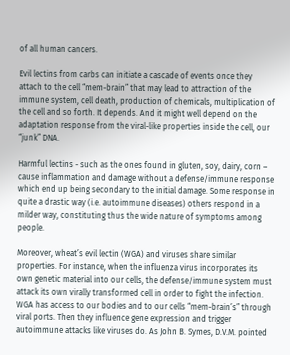of all human cancers.

Evil lectins from carbs can initiate a cascade of events once they attach to the cell “mem-brain” that may lead to attraction of the immune system, cell death, production of chemicals, multiplication of the cell and so forth. It depends. And it might well depend on the adaptation response from the viral-like properties inside the cell, our “junk” DNA.

Harmful lectins - such as the ones found in gluten, soy, dairy, corn – cause inflammation and damage without a defense/immune response which end up being secondary to the initial damage. Some response in quite a drastic way (i.e. autoimmune diseases) others respond in a milder way, constituting thus the wide nature of symptoms among people.

Moreover, wheat’s evil lectin (WGA) and viruses share similar properties. For instance, when the influenza virus incorporates its own genetic material into our cells, the defense/immune system must attack its own virally transformed cell in order to fight the infection. WGA has access to our bodies and to our cells “mem-brain’s” through viral ports. Then they influence gene expression and trigger autoimmune attacks like viruses do. As John B. Symes, D.V.M. pointed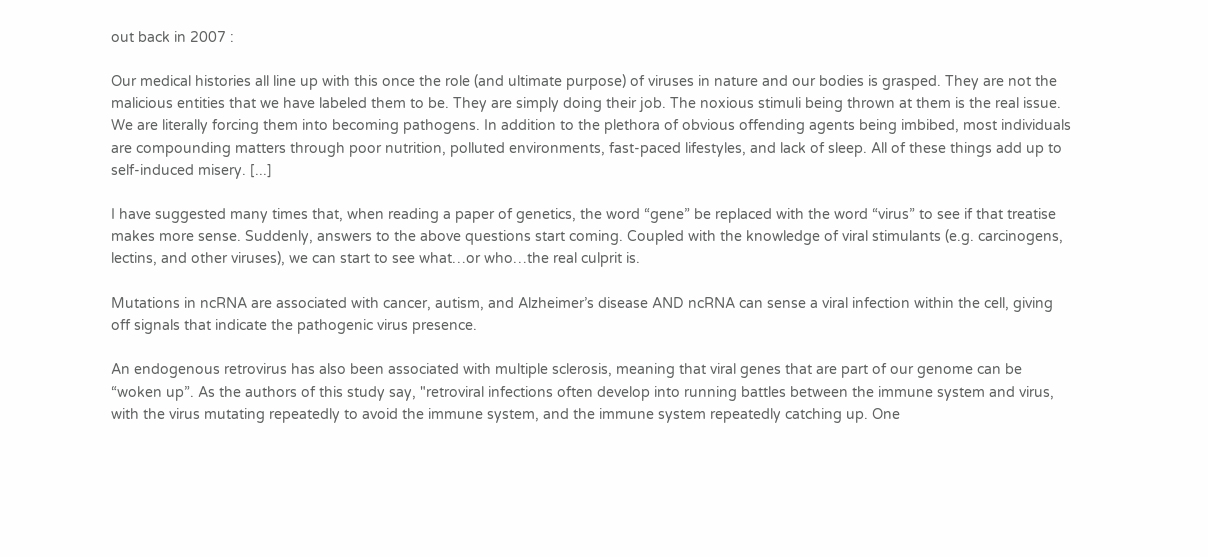out back in 2007 :

Our medical histories all line up with this once the role (and ultimate purpose) of viruses in nature and our bodies is grasped. They are not the malicious entities that we have labeled them to be. They are simply doing their job. The noxious stimuli being thrown at them is the real issue. We are literally forcing them into becoming pathogens. In addition to the plethora of obvious offending agents being imbibed, most individuals are compounding matters through poor nutrition, polluted environments, fast-paced lifestyles, and lack of sleep. All of these things add up to self-induced misery. [...]

I have suggested many times that, when reading a paper of genetics, the word “gene” be replaced with the word “virus” to see if that treatise makes more sense. Suddenly, answers to the above questions start coming. Coupled with the knowledge of viral stimulants (e.g. carcinogens, lectins, and other viruses), we can start to see what…or who…the real culprit is.

Mutations in ncRNA are associated with cancer, autism, and Alzheimer’s disease AND ncRNA can sense a viral infection within the cell, giving off signals that indicate the pathogenic virus presence.

An endogenous retrovirus has also been associated with multiple sclerosis, meaning that viral genes that are part of our genome can be “woken up”. As the authors of this study say, "retroviral infections often develop into running battles between the immune system and virus, with the virus mutating repeatedly to avoid the immune system, and the immune system repeatedly catching up. One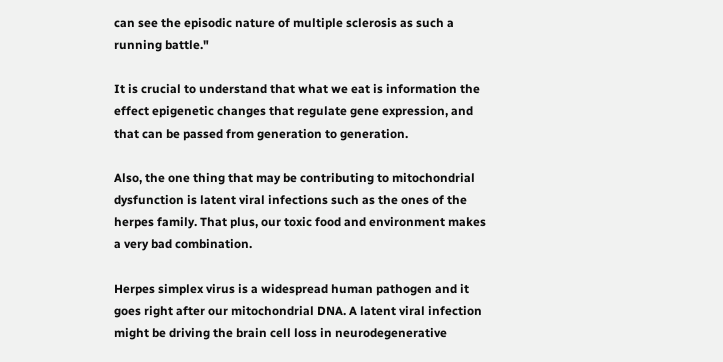can see the episodic nature of multiple sclerosis as such a running battle."

It is crucial to understand that what we eat is information the effect epigenetic changes that regulate gene expression, and that can be passed from generation to generation.

Also, the one thing that may be contributing to mitochondrial dysfunction is latent viral infections such as the ones of the herpes family. That plus, our toxic food and environment makes a very bad combination.

Herpes simplex virus is a widespread human pathogen and it goes right after our mitochondrial DNA. A latent viral infection might be driving the brain cell loss in neurodegenerative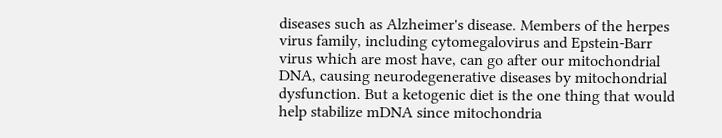diseases such as Alzheimer's disease. Members of the herpes virus family, including cytomegalovirus and Epstein-Barr virus which are most have, can go after our mitochondrial DNA, causing neurodegenerative diseases by mitochondrial dysfunction. But a ketogenic diet is the one thing that would help stabilize mDNA since mitochondria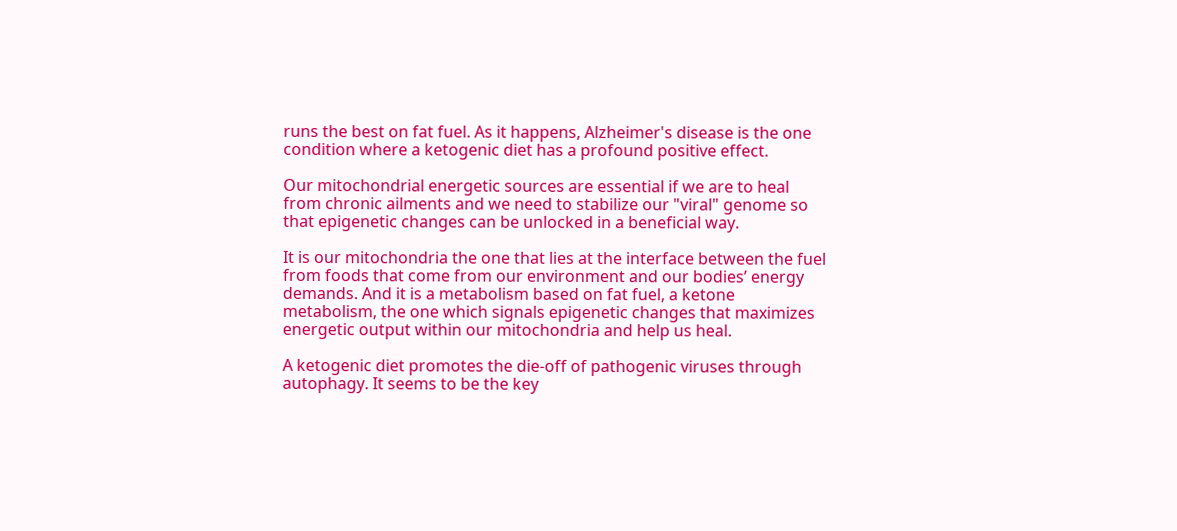runs the best on fat fuel. As it happens, Alzheimer's disease is the one condition where a ketogenic diet has a profound positive effect.

Our mitochondrial energetic sources are essential if we are to heal from chronic ailments and we need to stabilize our "viral" genome so that epigenetic changes can be unlocked in a beneficial way.

It is our mitochondria the one that lies at the interface between the fuel from foods that come from our environment and our bodies’ energy demands. And it is a metabolism based on fat fuel, a ketone metabolism, the one which signals epigenetic changes that maximizes energetic output within our mitochondria and help us heal.

A ketogenic diet promotes the die-off of pathogenic viruses through autophagy. It seems to be the key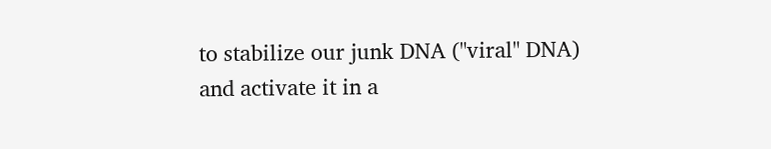to stabilize our junk DNA ("viral" DNA) and activate it in a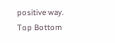positive way.
Top Bottom